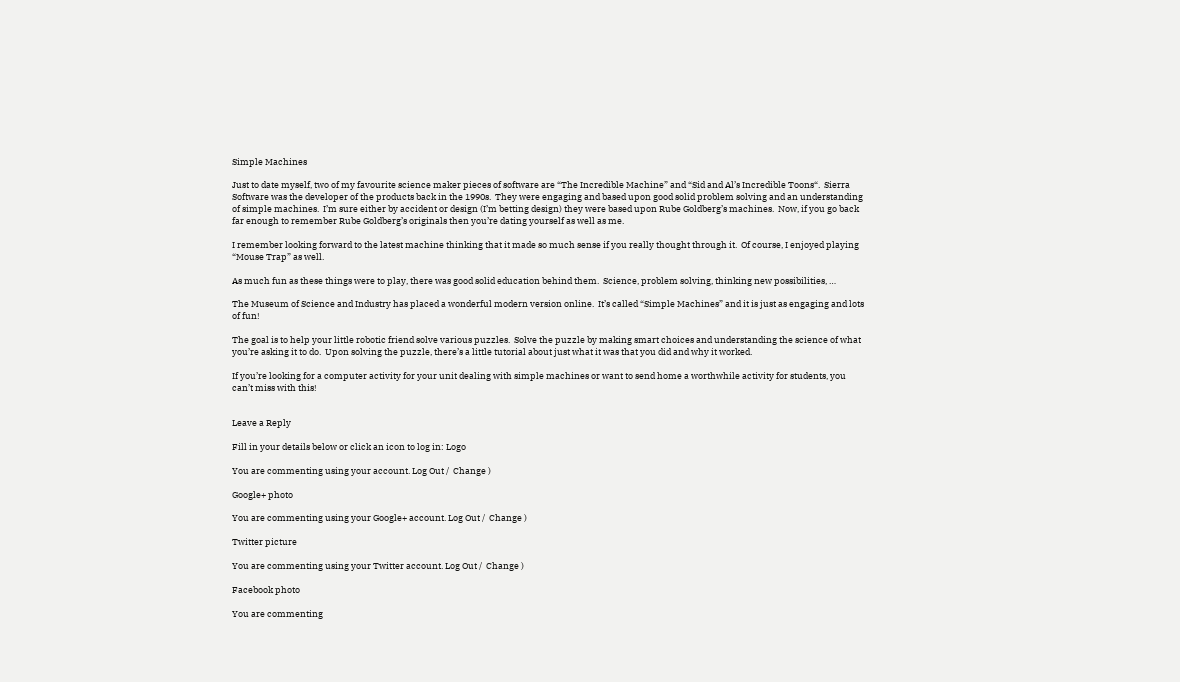Simple Machines

Just to date myself, two of my favourite science maker pieces of software are “The Incredible Machine” and “Sid and Al’s Incredible Toons“.  Sierra Software was the developer of the products back in the 1990s.  They were engaging and based upon good solid problem solving and an understanding of simple machines.  I’m sure either by accident or design (I’m betting design) they were based upon Rube Goldberg’s machines.  Now, if you go back far enough to remember Rube Goldberg’s originals then you’re dating yourself as well as me.

I remember looking forward to the latest machine thinking that it made so much sense if you really thought through it.  Of course, I enjoyed playing “Mouse Trap” as well.

As much fun as these things were to play, there was good solid education behind them.  Science, problem solving, thinking new possibilities, …

The Museum of Science and Industry has placed a wonderful modern version online.  It’s called “Simple Machines” and it is just as engaging and lots of fun!

The goal is to help your little robotic friend solve various puzzles.  Solve the puzzle by making smart choices and understanding the science of what you’re asking it to do.  Upon solving the puzzle, there’s a little tutorial about just what it was that you did and why it worked.

If you’re looking for a computer activity for your unit dealing with simple machines or want to send home a worthwhile activity for students, you can’t miss with this!


Leave a Reply

Fill in your details below or click an icon to log in: Logo

You are commenting using your account. Log Out /  Change )

Google+ photo

You are commenting using your Google+ account. Log Out /  Change )

Twitter picture

You are commenting using your Twitter account. Log Out /  Change )

Facebook photo

You are commenting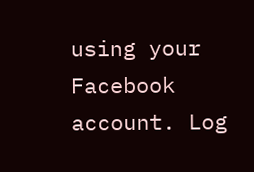using your Facebook account. Log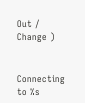Out /  Change )


Connecting to %s